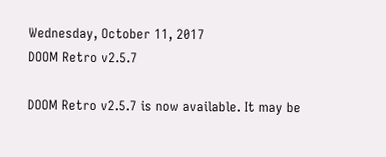Wednesday, October 11, 2017
DOOM Retro v2.5.7

DOOM Retro v2.5.7 is now available. It may be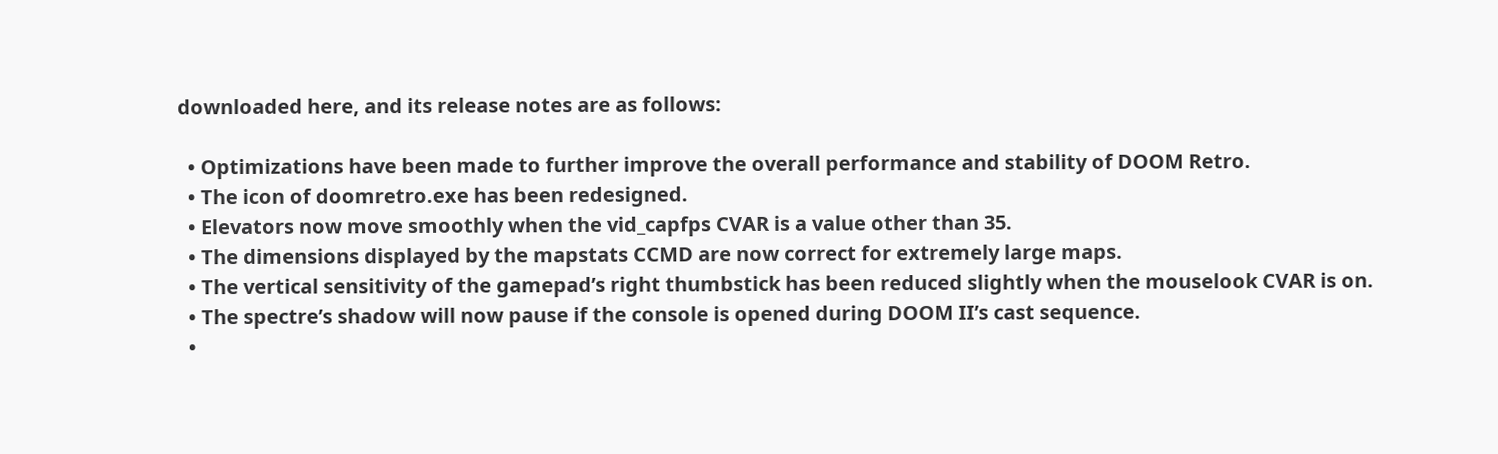downloaded here, and its release notes are as follows:

  • Optimizations have been made to further improve the overall performance and stability of DOOM Retro.
  • The icon of doomretro.exe has been redesigned.
  • Elevators now move smoothly when the vid_capfps CVAR is a value other than 35.
  • The dimensions displayed by the mapstats CCMD are now correct for extremely large maps.
  • The vertical sensitivity of the gamepad’s right thumbstick has been reduced slightly when the mouselook CVAR is on.
  • The spectre’s shadow will now pause if the console is opened during DOOM II’s cast sequence.
  •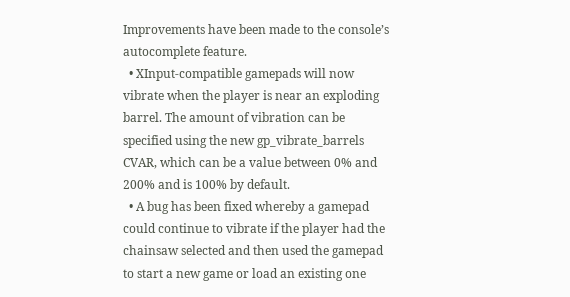Improvements have been made to the console’s autocomplete feature.
  • XInput-compatible gamepads will now vibrate when the player is near an exploding barrel. The amount of vibration can be specified using the new gp_vibrate_barrels CVAR, which can be a value between 0% and 200% and is 100% by default.
  • A bug has been fixed whereby a gamepad could continue to vibrate if the player had the chainsaw selected and then used the gamepad to start a new game or load an existing one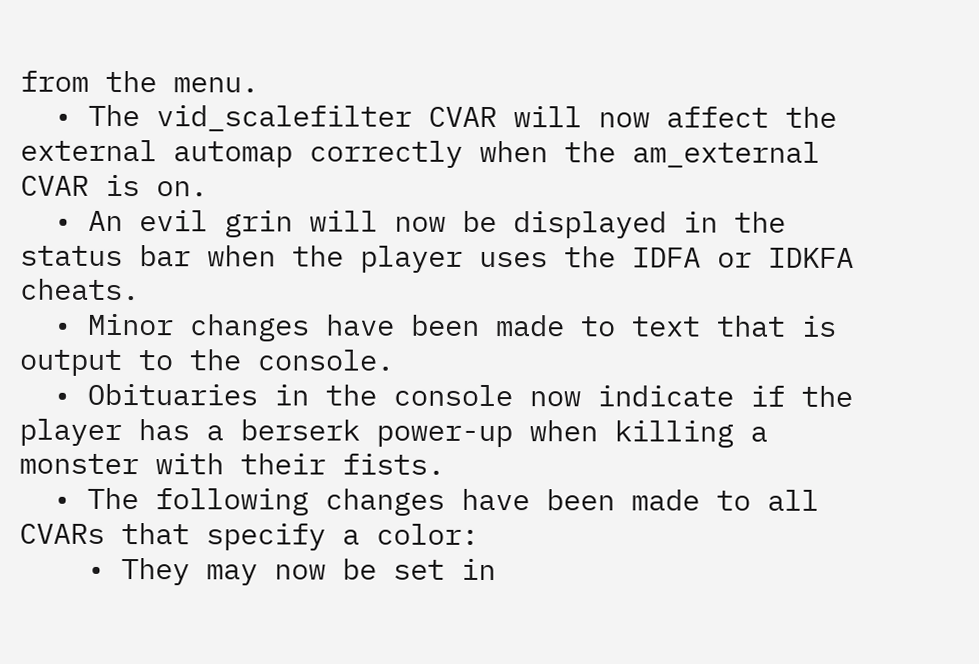from the menu.
  • The vid_scalefilter CVAR will now affect the external automap correctly when the am_external CVAR is on.
  • An evil grin will now be displayed in the status bar when the player uses the IDFA or IDKFA cheats.
  • Minor changes have been made to text that is output to the console.
  • Obituaries in the console now indicate if the player has a berserk power-up when killing a monster with their fists.
  • The following changes have been made to all CVARs that specify a color:
    • They may now be set in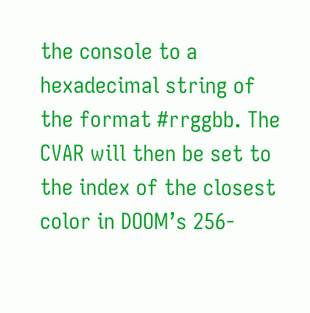the console to a hexadecimal string of the format #rrggbb. The CVAR will then be set to the index of the closest color in DOOM’s 256-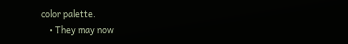color palette.
    • They may now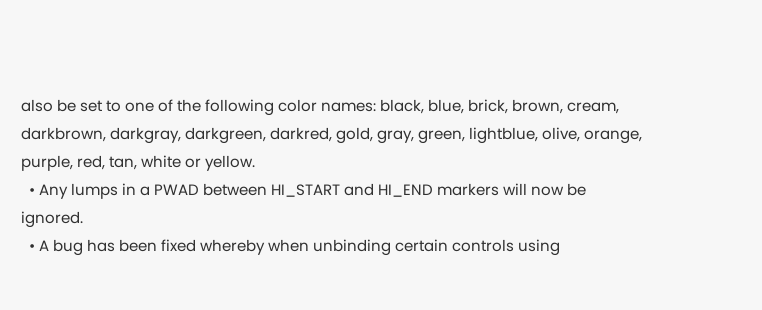also be set to one of the following color names: black, blue, brick, brown, cream, darkbrown, darkgray, darkgreen, darkred, gold, gray, green, lightblue, olive, orange, purple, red, tan, white or yellow.
  • Any lumps in a PWAD between HI_START and HI_END markers will now be ignored.
  • A bug has been fixed whereby when unbinding certain controls using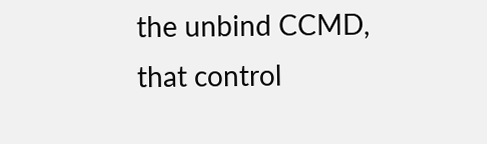the unbind CCMD, that control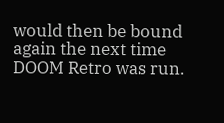would then be bound again the next time DOOM Retro was run.